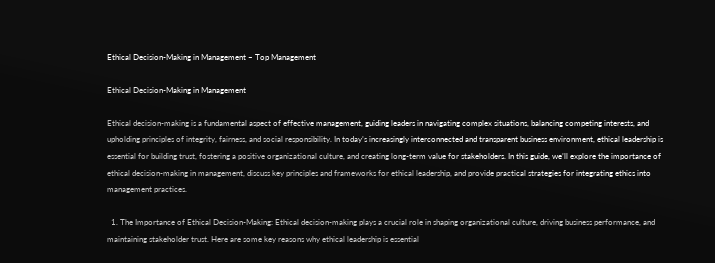Ethical Decision-Making in Management – Top Management

Ethical Decision-Making in Management

Ethical decision-making is a fundamental aspect of effective management, guiding leaders in navigating complex situations, balancing competing interests, and upholding principles of integrity, fairness, and social responsibility. In today’s increasingly interconnected and transparent business environment, ethical leadership is essential for building trust, fostering a positive organizational culture, and creating long-term value for stakeholders. In this guide, we’ll explore the importance of ethical decision-making in management, discuss key principles and frameworks for ethical leadership, and provide practical strategies for integrating ethics into management practices.

  1. The Importance of Ethical Decision-Making: Ethical decision-making plays a crucial role in shaping organizational culture, driving business performance, and maintaining stakeholder trust. Here are some key reasons why ethical leadership is essential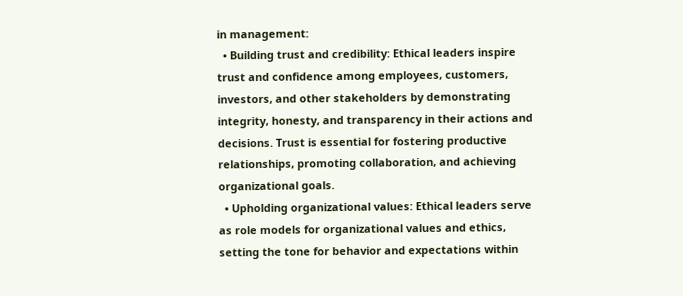in management:
  • Building trust and credibility: Ethical leaders inspire trust and confidence among employees, customers, investors, and other stakeholders by demonstrating integrity, honesty, and transparency in their actions and decisions. Trust is essential for fostering productive relationships, promoting collaboration, and achieving organizational goals.
  • Upholding organizational values: Ethical leaders serve as role models for organizational values and ethics, setting the tone for behavior and expectations within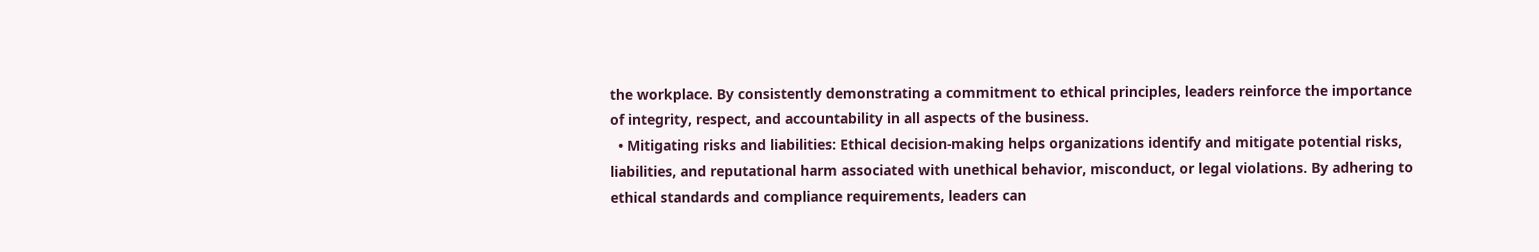the workplace. By consistently demonstrating a commitment to ethical principles, leaders reinforce the importance of integrity, respect, and accountability in all aspects of the business.
  • Mitigating risks and liabilities: Ethical decision-making helps organizations identify and mitigate potential risks, liabilities, and reputational harm associated with unethical behavior, misconduct, or legal violations. By adhering to ethical standards and compliance requirements, leaders can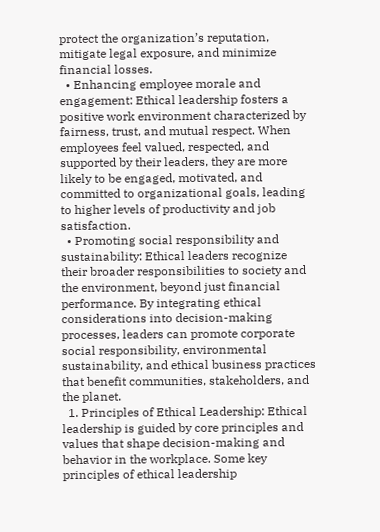protect the organization’s reputation, mitigate legal exposure, and minimize financial losses.
  • Enhancing employee morale and engagement: Ethical leadership fosters a positive work environment characterized by fairness, trust, and mutual respect. When employees feel valued, respected, and supported by their leaders, they are more likely to be engaged, motivated, and committed to organizational goals, leading to higher levels of productivity and job satisfaction.
  • Promoting social responsibility and sustainability: Ethical leaders recognize their broader responsibilities to society and the environment, beyond just financial performance. By integrating ethical considerations into decision-making processes, leaders can promote corporate social responsibility, environmental sustainability, and ethical business practices that benefit communities, stakeholders, and the planet.
  1. Principles of Ethical Leadership: Ethical leadership is guided by core principles and values that shape decision-making and behavior in the workplace. Some key principles of ethical leadership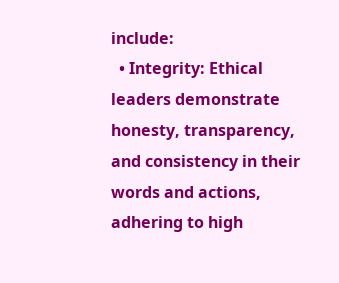include:
  • Integrity: Ethical leaders demonstrate honesty, transparency, and consistency in their words and actions, adhering to high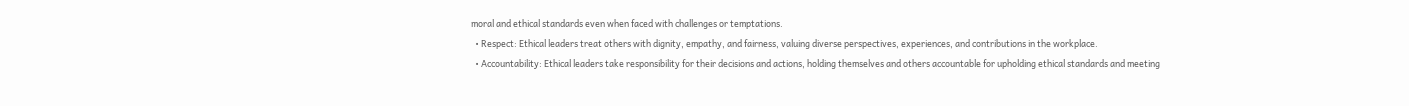moral and ethical standards even when faced with challenges or temptations.
  • Respect: Ethical leaders treat others with dignity, empathy, and fairness, valuing diverse perspectives, experiences, and contributions in the workplace.
  • Accountability: Ethical leaders take responsibility for their decisions and actions, holding themselves and others accountable for upholding ethical standards and meeting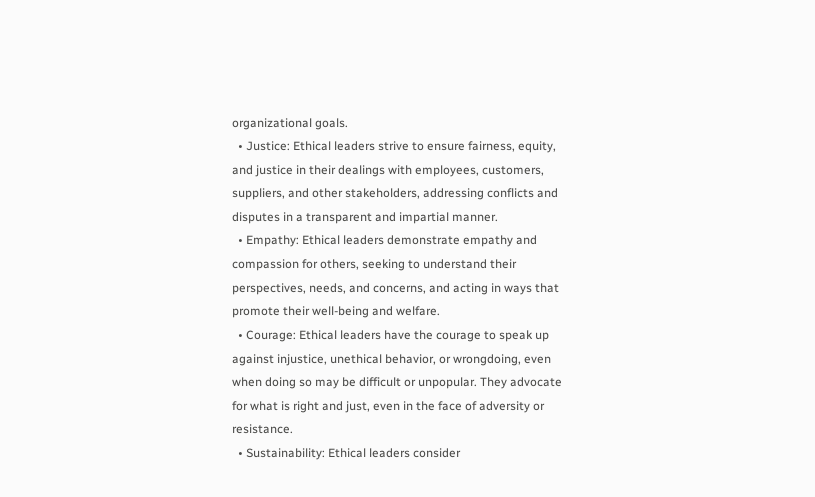organizational goals.
  • Justice: Ethical leaders strive to ensure fairness, equity, and justice in their dealings with employees, customers, suppliers, and other stakeholders, addressing conflicts and disputes in a transparent and impartial manner.
  • Empathy: Ethical leaders demonstrate empathy and compassion for others, seeking to understand their perspectives, needs, and concerns, and acting in ways that promote their well-being and welfare.
  • Courage: Ethical leaders have the courage to speak up against injustice, unethical behavior, or wrongdoing, even when doing so may be difficult or unpopular. They advocate for what is right and just, even in the face of adversity or resistance.
  • Sustainability: Ethical leaders consider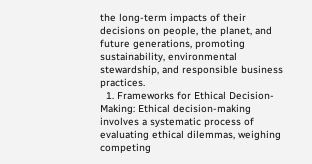the long-term impacts of their decisions on people, the planet, and future generations, promoting sustainability, environmental stewardship, and responsible business practices.
  1. Frameworks for Ethical Decision-Making: Ethical decision-making involves a systematic process of evaluating ethical dilemmas, weighing competing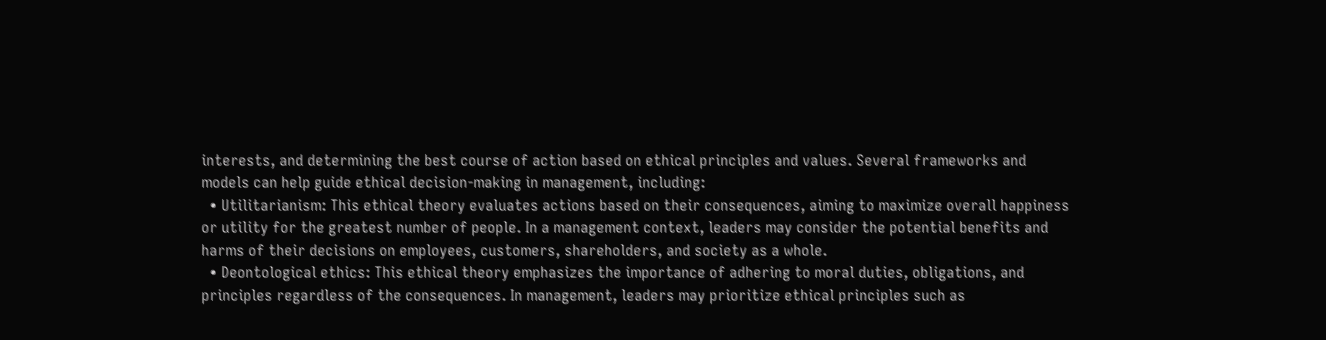interests, and determining the best course of action based on ethical principles and values. Several frameworks and models can help guide ethical decision-making in management, including:
  • Utilitarianism: This ethical theory evaluates actions based on their consequences, aiming to maximize overall happiness or utility for the greatest number of people. In a management context, leaders may consider the potential benefits and harms of their decisions on employees, customers, shareholders, and society as a whole.
  • Deontological ethics: This ethical theory emphasizes the importance of adhering to moral duties, obligations, and principles regardless of the consequences. In management, leaders may prioritize ethical principles such as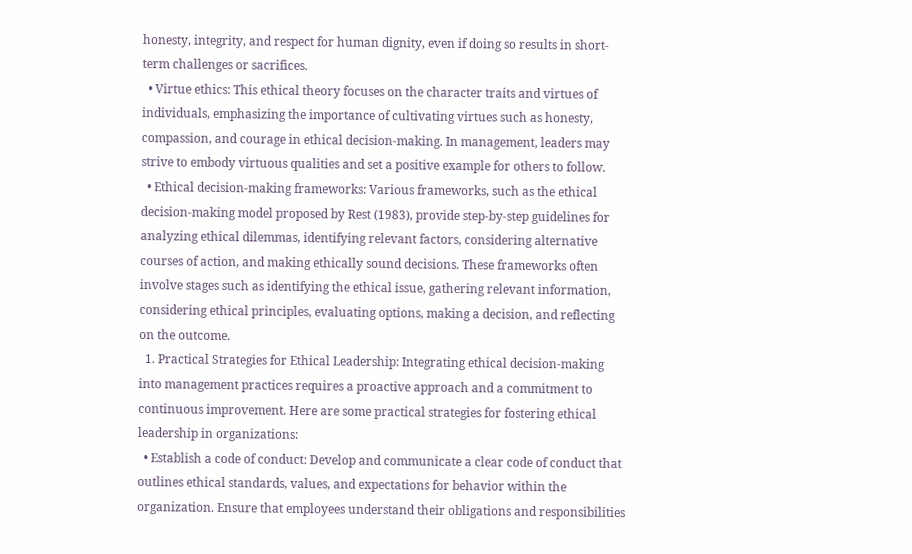honesty, integrity, and respect for human dignity, even if doing so results in short-term challenges or sacrifices.
  • Virtue ethics: This ethical theory focuses on the character traits and virtues of individuals, emphasizing the importance of cultivating virtues such as honesty, compassion, and courage in ethical decision-making. In management, leaders may strive to embody virtuous qualities and set a positive example for others to follow.
  • Ethical decision-making frameworks: Various frameworks, such as the ethical decision-making model proposed by Rest (1983), provide step-by-step guidelines for analyzing ethical dilemmas, identifying relevant factors, considering alternative courses of action, and making ethically sound decisions. These frameworks often involve stages such as identifying the ethical issue, gathering relevant information, considering ethical principles, evaluating options, making a decision, and reflecting on the outcome.
  1. Practical Strategies for Ethical Leadership: Integrating ethical decision-making into management practices requires a proactive approach and a commitment to continuous improvement. Here are some practical strategies for fostering ethical leadership in organizations:
  • Establish a code of conduct: Develop and communicate a clear code of conduct that outlines ethical standards, values, and expectations for behavior within the organization. Ensure that employees understand their obligations and responsibilities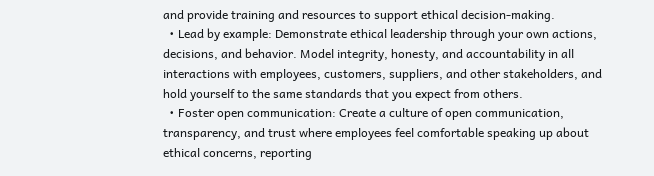and provide training and resources to support ethical decision-making.
  • Lead by example: Demonstrate ethical leadership through your own actions, decisions, and behavior. Model integrity, honesty, and accountability in all interactions with employees, customers, suppliers, and other stakeholders, and hold yourself to the same standards that you expect from others.
  • Foster open communication: Create a culture of open communication, transparency, and trust where employees feel comfortable speaking up about ethical concerns, reporting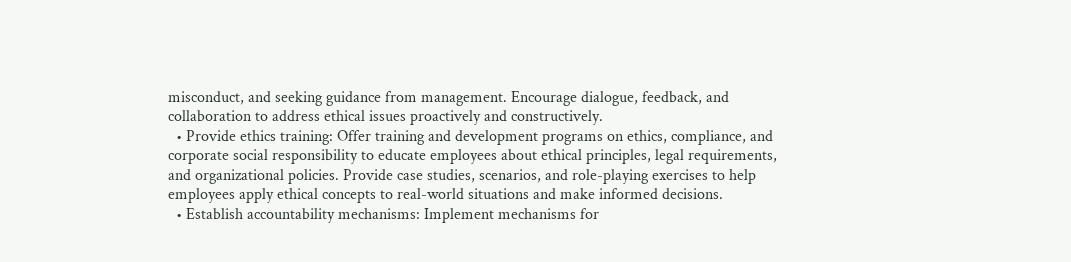misconduct, and seeking guidance from management. Encourage dialogue, feedback, and collaboration to address ethical issues proactively and constructively.
  • Provide ethics training: Offer training and development programs on ethics, compliance, and corporate social responsibility to educate employees about ethical principles, legal requirements, and organizational policies. Provide case studies, scenarios, and role-playing exercises to help employees apply ethical concepts to real-world situations and make informed decisions.
  • Establish accountability mechanisms: Implement mechanisms for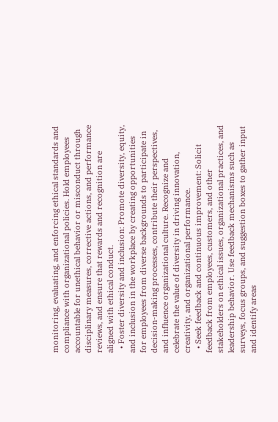monitoring, evaluating, and enforcing ethical standards and compliance with organizational policies. Hold employees accountable for unethical behavior or misconduct through disciplinary measures, corrective actions, and performance reviews, and ensure that rewards and recognition are aligned with ethical conduct.
  • Foster diversity and inclusion: Promote diversity, equity, and inclusion in the workplace by creating opportunities for employees from diverse backgrounds to participate in decision-making processes, contribute their perspectives, and influence organizational culture. Recognize and celebrate the value of diversity in driving innovation, creativity, and organizational performance.
  • Seek feedback and continuous improvement: Solicit feedback from employees, customers, and other stakeholders on ethical issues, organizational practices, and leadership behavior. Use feedback mechanisms such as surveys, focus groups, and suggestion boxes to gather input and identify areas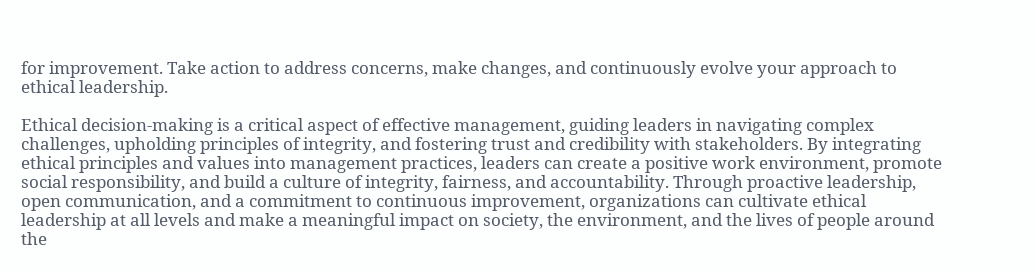for improvement. Take action to address concerns, make changes, and continuously evolve your approach to ethical leadership.

Ethical decision-making is a critical aspect of effective management, guiding leaders in navigating complex challenges, upholding principles of integrity, and fostering trust and credibility with stakeholders. By integrating ethical principles and values into management practices, leaders can create a positive work environment, promote social responsibility, and build a culture of integrity, fairness, and accountability. Through proactive leadership, open communication, and a commitment to continuous improvement, organizations can cultivate ethical leadership at all levels and make a meaningful impact on society, the environment, and the lives of people around the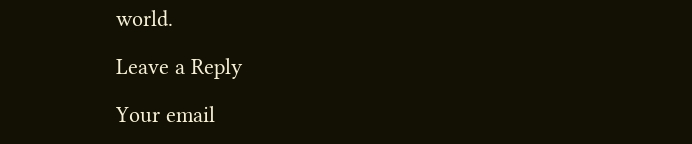world.

Leave a Reply

Your email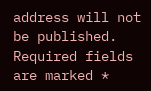address will not be published. Required fields are marked *